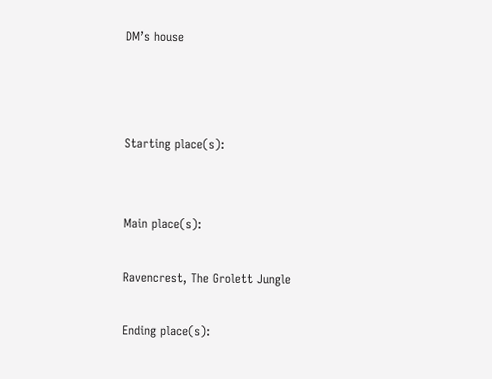DM’s house



Starting place(s):


Main place(s):

Ravencrest, The Grolett Jungle

Ending place(s):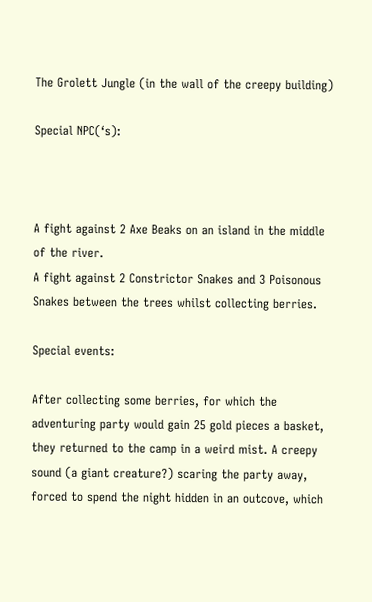The Grolett Jungle (in the wall of the creepy building)

Special NPC(‘s):



A fight against 2 Axe Beaks on an island in the middle of the river.
A fight against 2 Constrictor Snakes and 3 Poisonous Snakes between the trees whilst collecting berries.

Special events:

After collecting some berries, for which the adventuring party would gain 25 gold pieces a basket, they returned to the camp in a weird mist. A creepy sound (a giant creature?) scaring the party away, forced to spend the night hidden in an outcove, which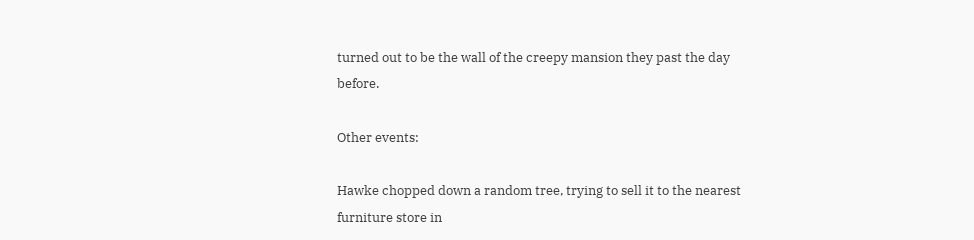turned out to be the wall of the creepy mansion they past the day before.

Other events:

Hawke chopped down a random tree, trying to sell it to the nearest furniture store in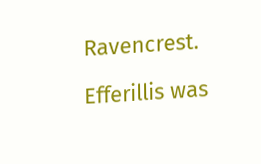Ravencrest.

Efferillis was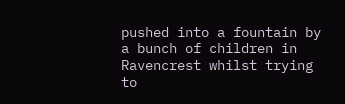pushed into a fountain by a bunch of children in Ravencrest whilst trying to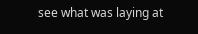see what was laying at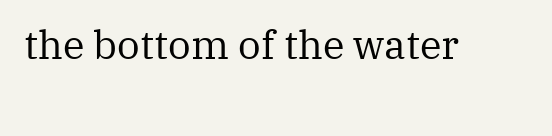the bottom of the water